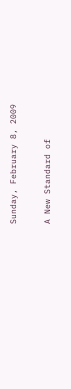Sunday, February 8, 2009

A New Standard of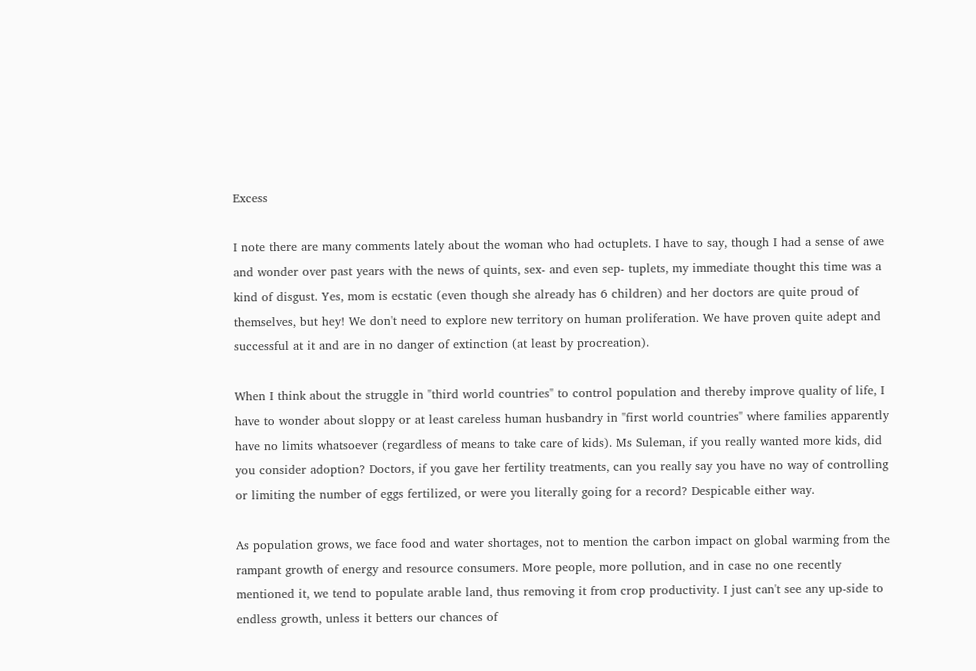Excess

I note there are many comments lately about the woman who had octuplets. I have to say, though I had a sense of awe and wonder over past years with the news of quints, sex- and even sep- tuplets, my immediate thought this time was a kind of disgust. Yes, mom is ecstatic (even though she already has 6 children) and her doctors are quite proud of themselves, but hey! We don't need to explore new territory on human proliferation. We have proven quite adept and successful at it and are in no danger of extinction (at least by procreation).

When I think about the struggle in "third world countries" to control population and thereby improve quality of life, I have to wonder about sloppy or at least careless human husbandry in "first world countries" where families apparently have no limits whatsoever (regardless of means to take care of kids). Ms Suleman, if you really wanted more kids, did you consider adoption? Doctors, if you gave her fertility treatments, can you really say you have no way of controlling or limiting the number of eggs fertilized, or were you literally going for a record? Despicable either way.

As population grows, we face food and water shortages, not to mention the carbon impact on global warming from the rampant growth of energy and resource consumers. More people, more pollution, and in case no one recently mentioned it, we tend to populate arable land, thus removing it from crop productivity. I just can't see any up-side to endless growth, unless it betters our chances of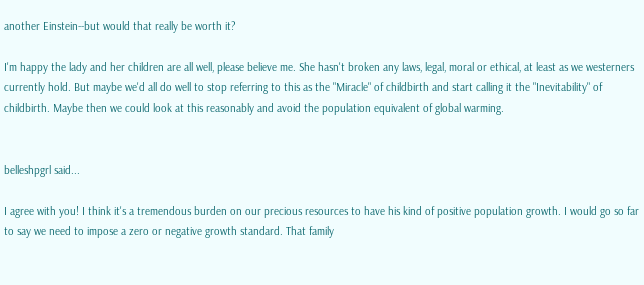another Einstein--but would that really be worth it?

I'm happy the lady and her children are all well, please believe me. She hasn't broken any laws, legal, moral or ethical, at least as we westerners currently hold. But maybe we'd all do well to stop referring to this as the "Miracle" of childbirth and start calling it the "Inevitability" of childbirth. Maybe then we could look at this reasonably and avoid the population equivalent of global warming.


belleshpgrl said...

I agree with you! I think it's a tremendous burden on our precious resources to have his kind of positive population growth. I would go so far to say we need to impose a zero or negative growth standard. That family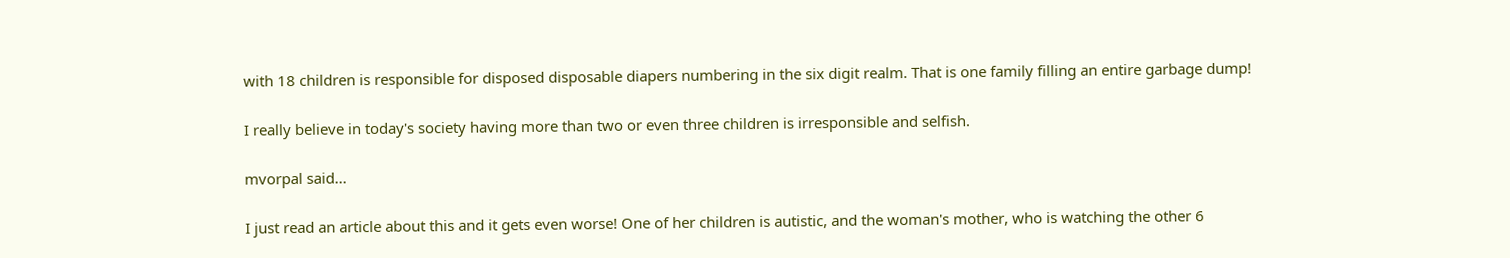with 18 children is responsible for disposed disposable diapers numbering in the six digit realm. That is one family filling an entire garbage dump!

I really believe in today's society having more than two or even three children is irresponsible and selfish.

mvorpal said...

I just read an article about this and it gets even worse! One of her children is autistic, and the woman's mother, who is watching the other 6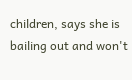children, says she is bailing out and won't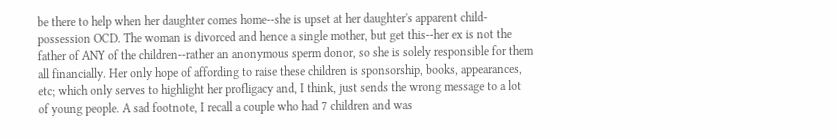be there to help when her daughter comes home--she is upset at her daughter's apparent child-possession OCD. The woman is divorced and hence a single mother, but get this--her ex is not the father of ANY of the children--rather an anonymous sperm donor, so she is solely responsible for them all financially. Her only hope of affording to raise these children is sponsorship, books, appearances, etc; which only serves to highlight her profligacy and, I think, just sends the wrong message to a lot of young people. A sad footnote, I recall a couple who had 7 children and was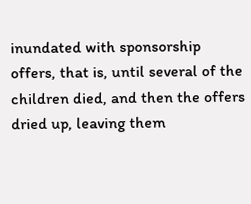inundated with sponsorship offers, that is, until several of the children died, and then the offers dried up, leaving them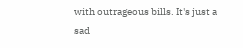with outrageous bills. It's just a sad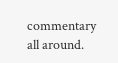commentary all around.